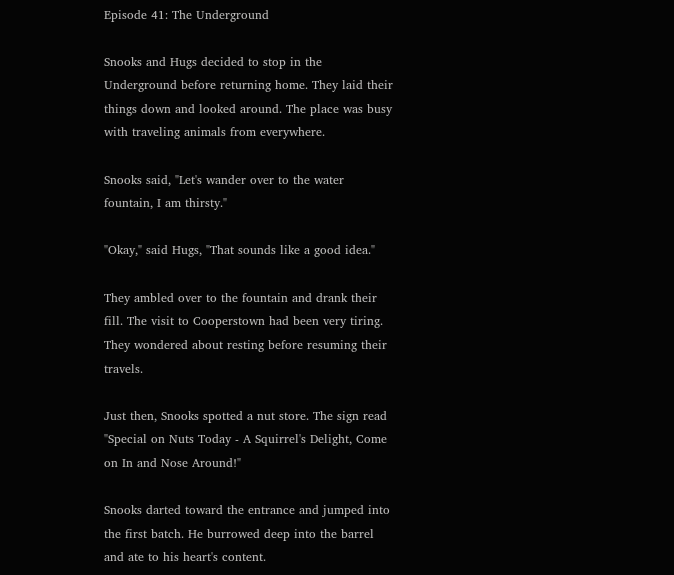Episode 41: The Underground

Snooks and Hugs decided to stop in the Underground before returning home. They laid their things down and looked around. The place was busy with traveling animals from everywhere.

Snooks said, "Let's wander over to the water fountain, I am thirsty."

"Okay," said Hugs, "That sounds like a good idea."

They ambled over to the fountain and drank their fill. The visit to Cooperstown had been very tiring. They wondered about resting before resuming their travels.

Just then, Snooks spotted a nut store. The sign read "Special on Nuts Today - A Squirrel's Delight, Come on In and Nose Around!"

Snooks darted toward the entrance and jumped into the first batch. He burrowed deep into the barrel and ate to his heart's content.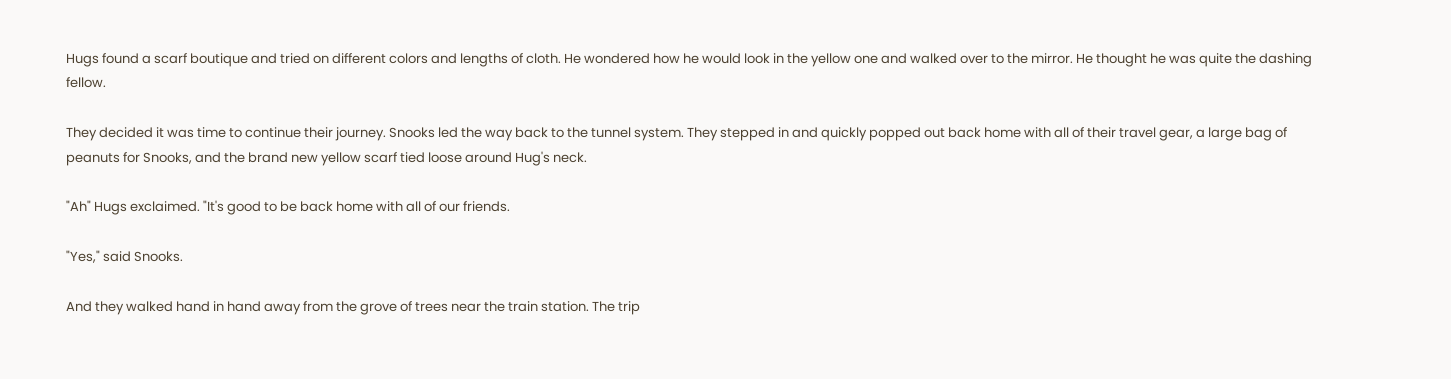Hugs found a scarf boutique and tried on different colors and lengths of cloth. He wondered how he would look in the yellow one and walked over to the mirror. He thought he was quite the dashing fellow.

They decided it was time to continue their journey. Snooks led the way back to the tunnel system. They stepped in and quickly popped out back home with all of their travel gear, a large bag of peanuts for Snooks, and the brand new yellow scarf tied loose around Hug's neck.

"Ah" Hugs exclaimed. "It's good to be back home with all of our friends.

"Yes," said Snooks.

And they walked hand in hand away from the grove of trees near the train station. The trip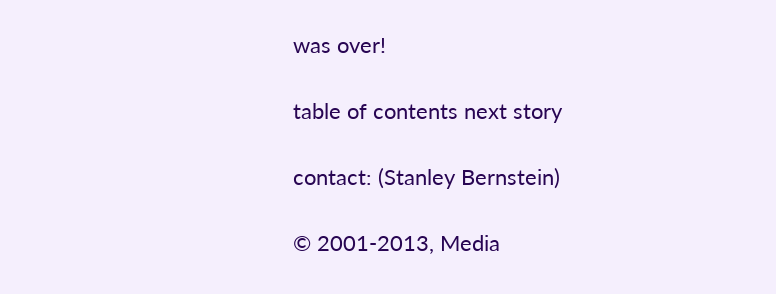was over!

table of contents next story

contact: (Stanley Bernstein)

© 2001-2013, Media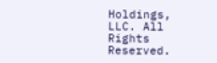Holdings, LLC. All Rights Reserved.